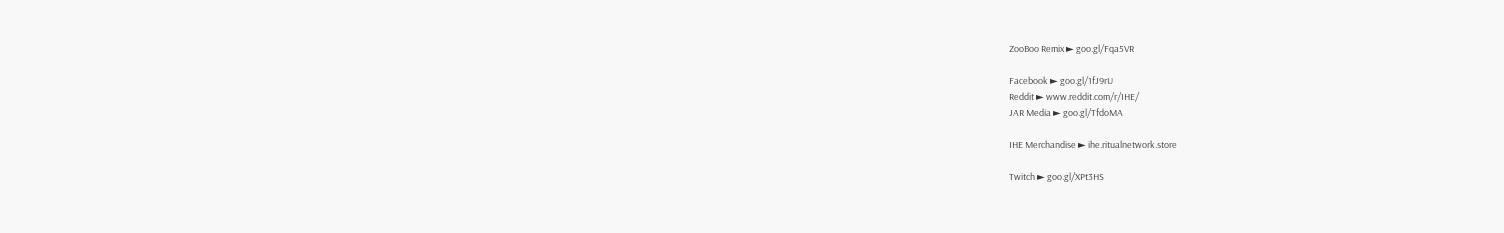ZooBoo Remix ► goo.gl/Fqa5VR

Facebook ► goo.gl/1fJ9rU
Reddit ► www.reddit.com/r/IHE/
JAR Media ► goo.gl/TfdoMA

IHE Merchandise ► ihe.ritualnetwork.store

Twitch ► goo.gl/XPt3HS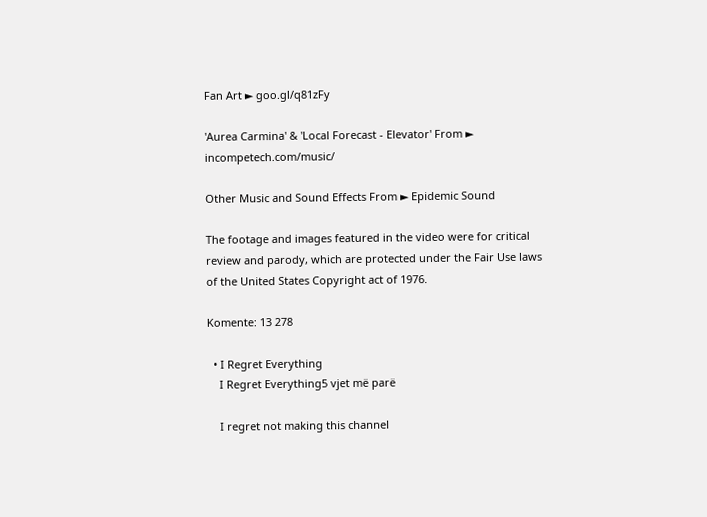Fan Art ► goo.gl/q81zFy

'Aurea Carmina' & 'Local Forecast - Elevator' From ► incompetech.com/music/

Other Music and Sound Effects From ► Epidemic Sound

The footage and images featured in the video were for critical review and parody, which are protected under the Fair Use laws of the United States Copyright act of 1976.

Komente: 13 278

  • I Regret Everything
    I Regret Everything5 vjet më parë

    I regret not making this channel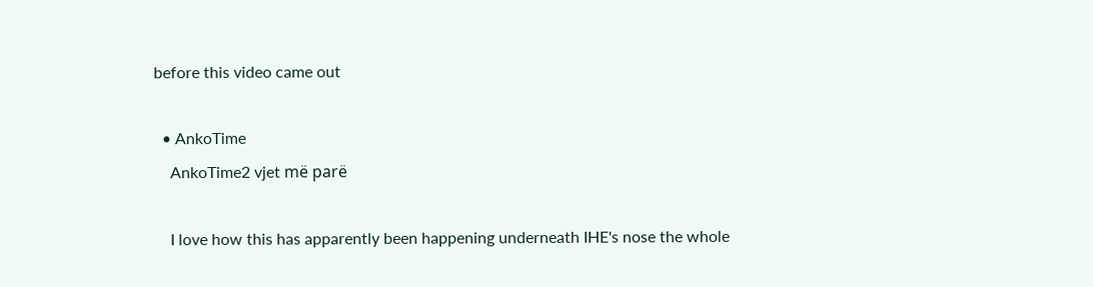before this video came out

  • AnkoTime
    AnkoTime2 vjet më parë

    I love how this has apparently been happening underneath IHE's nose the whole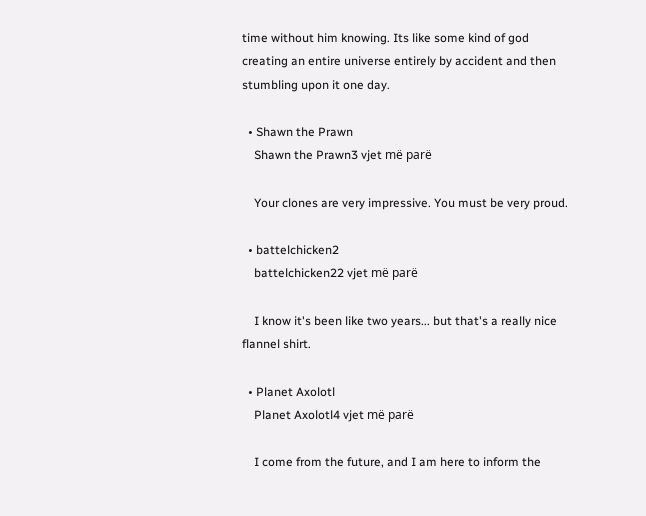time without him knowing. Its like some kind of god creating an entire universe entirely by accident and then stumbling upon it one day.

  • Shawn the Prawn
    Shawn the Prawn3 vjet më parë

    Your clones are very impressive. You must be very proud.

  • battelchicken2
    battelchicken22 vjet më parë

    I know it's been like two years... but that's a really nice flannel shirt.

  • Planet Axolotl
    Planet Axolotl4 vjet më parë

    I come from the future, and I am here to inform the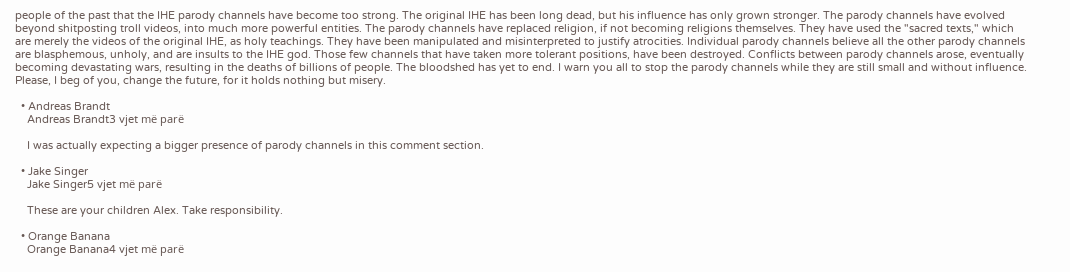people of the past that the IHE parody channels have become too strong. The original IHE has been long dead, but his influence has only grown stronger. The parody channels have evolved beyond shitposting troll videos, into much more powerful entities. The parody channels have replaced religion, if not becoming religions themselves. They have used the "sacred texts," which are merely the videos of the original IHE, as holy teachings. They have been manipulated and misinterpreted to justify atrocities. Individual parody channels believe all the other parody channels are blasphemous, unholy, and are insults to the IHE god. Those few channels that have taken more tolerant positions, have been destroyed. Conflicts between parody channels arose, eventually becoming devastating wars, resulting in the deaths of billions of people. The bloodshed has yet to end. I warn you all to stop the parody channels while they are still small and without influence. Please, I beg of you, change the future, for it holds nothing but misery.

  • Andreas Brandt
    Andreas Brandt3 vjet më parë

    I was actually expecting a bigger presence of parody channels in this comment section.

  • Jake Singer
    Jake Singer5 vjet më parë

    These are your children Alex. Take responsibility.

  • Orange Banana
    Orange Banana4 vjet më parë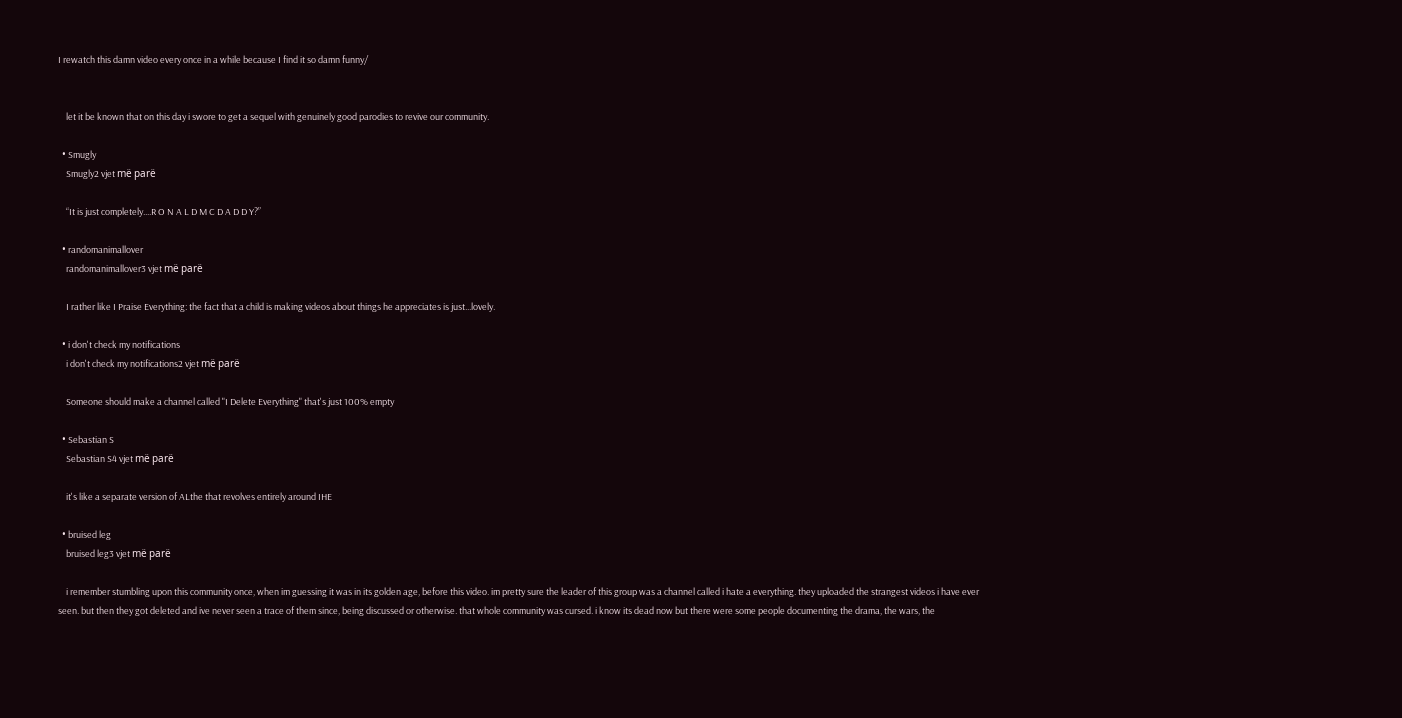I rewatch this damn video every once in a while because I find it so damn funny/


    let it be known that on this day i swore to get a sequel with genuinely good parodies to revive our community.

  • Smugly
    Smugly2 vjet më parë

    “It is just completely....R O N A L D M C D A D D Y?”

  • randomanimallover
    randomanimallover3 vjet më parë

    I rather like I Praise Everything: the fact that a child is making videos about things he appreciates is just...lovely.

  • i don't check my notifications
    i don't check my notifications2 vjet më parë

    Someone should make a channel called "I Delete Everything" that's just 100% empty

  • Sebastian S
    Sebastian S4 vjet më parë

    it's like a separate version of ALthe that revolves entirely around IHE

  • bruised leg
    bruised leg3 vjet më parë

    i remember stumbling upon this community once, when im guessing it was in its golden age, before this video. im pretty sure the leader of this group was a channel called i hate a everything. they uploaded the strangest videos i have ever seen. but then they got deleted and ive never seen a trace of them since, being discussed or otherwise. that whole community was cursed. i know its dead now but there were some people documenting the drama, the wars, the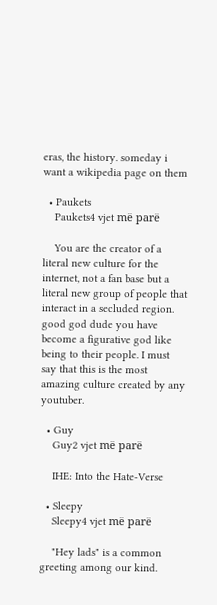eras, the history. someday i want a wikipedia page on them

  • Paukets
    Paukets4 vjet më parë

    You are the creator of a literal new culture for the internet, not a fan base but a literal new group of people that interact in a secluded region. good god dude you have become a figurative god like being to their people. I must say that this is the most amazing culture created by any youtuber.

  • Guy
    Guy2 vjet më parë

    IHE: Into the Hate-Verse

  • Sleepy
    Sleepy4 vjet më parë

    "Hey lads" is a common greeting among our kind.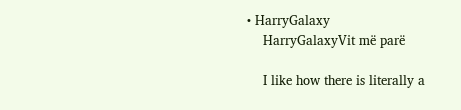• HarryGalaxy
    HarryGalaxyVit më parë

    I like how there is literally a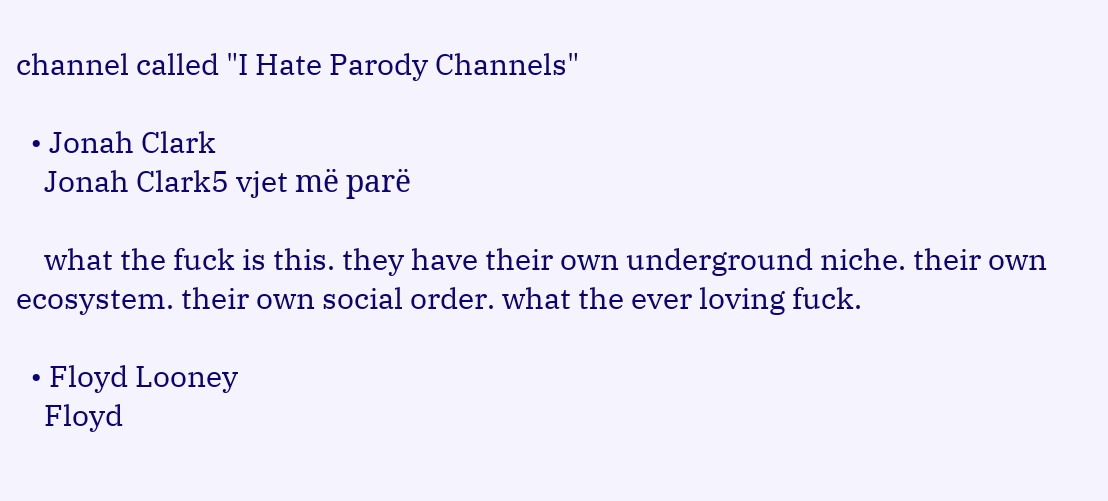channel called "I Hate Parody Channels"

  • Jonah Clark
    Jonah Clark5 vjet më parë

    what the fuck is this. they have their own underground niche. their own ecosystem. their own social order. what the ever loving fuck.

  • Floyd Looney
    Floyd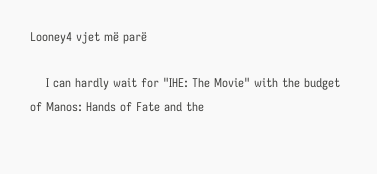Looney4 vjet më parë

    I can hardly wait for "IHE: The Movie" with the budget of Manos: Hands of Fate and the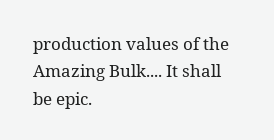production values of the Amazing Bulk.... It shall be epic.